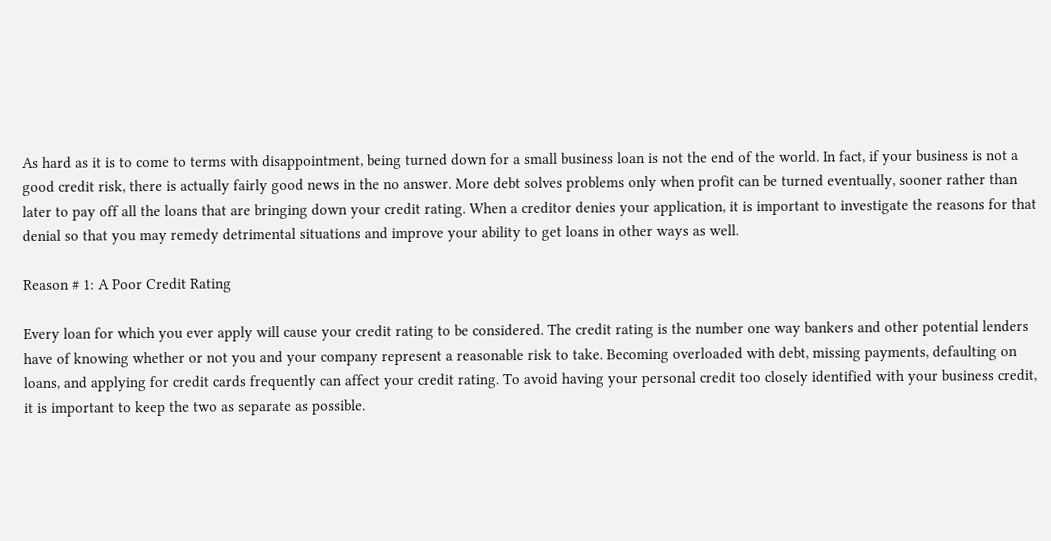As hard as it is to come to terms with disappointment, being turned down for a small business loan is not the end of the world. In fact, if your business is not a good credit risk, there is actually fairly good news in the no answer. More debt solves problems only when profit can be turned eventually, sooner rather than later to pay off all the loans that are bringing down your credit rating. When a creditor denies your application, it is important to investigate the reasons for that denial so that you may remedy detrimental situations and improve your ability to get loans in other ways as well.

Reason # 1: A Poor Credit Rating

Every loan for which you ever apply will cause your credit rating to be considered. The credit rating is the number one way bankers and other potential lenders have of knowing whether or not you and your company represent a reasonable risk to take. Becoming overloaded with debt, missing payments, defaulting on loans, and applying for credit cards frequently can affect your credit rating. To avoid having your personal credit too closely identified with your business credit, it is important to keep the two as separate as possible.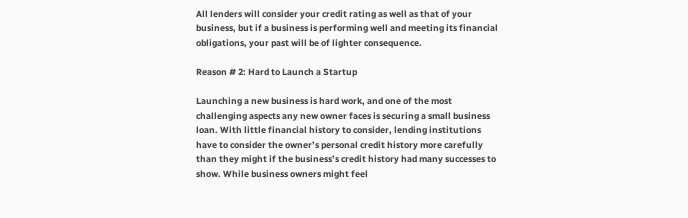All lenders will consider your credit rating as well as that of your business, but if a business is performing well and meeting its financial obligations, your past will be of lighter consequence.

Reason # 2: Hard to Launch a Startup

Launching a new business is hard work, and one of the most challenging aspects any new owner faces is securing a small business loan. With little financial history to consider, lending institutions have to consider the owner’s personal credit history more carefully than they might if the business’s credit history had many successes to show. While business owners might feel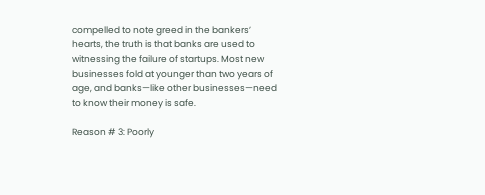compelled to note greed in the bankers’ hearts, the truth is that banks are used to witnessing the failure of startups. Most new businesses fold at younger than two years of age, and banks—like other businesses—need to know their money is safe.

Reason # 3: Poorly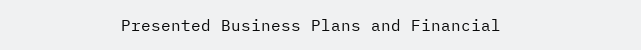Presented Business Plans and Financial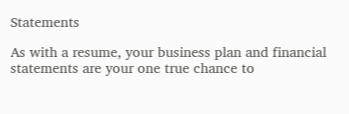Statements

As with a resume, your business plan and financial statements are your one true chance to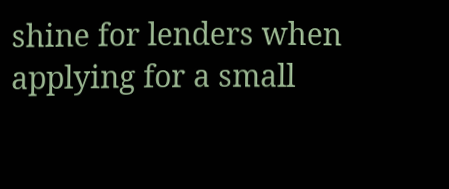shine for lenders when applying for a small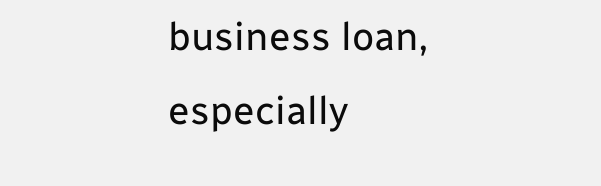business loan, especially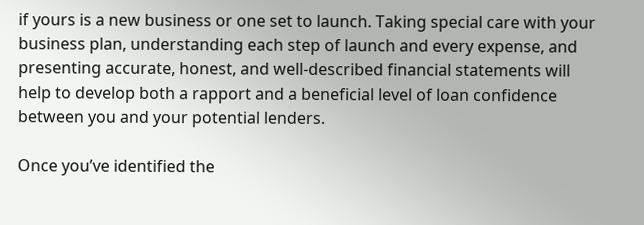if yours is a new business or one set to launch. Taking special care with your business plan, understanding each step of launch and every expense, and presenting accurate, honest, and well-described financial statements will help to develop both a rapport and a beneficial level of loan confidence between you and your potential lenders.

Once you’ve identified the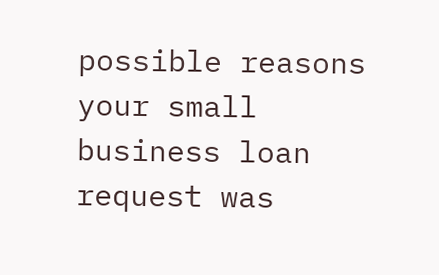possible reasons your small business loan request was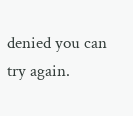denied you can try again.